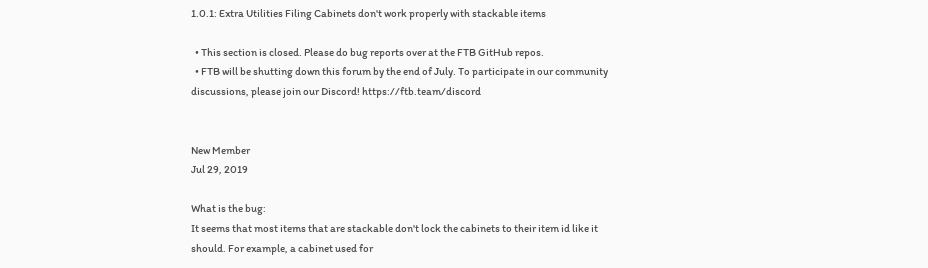1.0.1: Extra Utilities Filing Cabinets don't work properly with stackable items

  • This section is closed. Please do bug reports over at the FTB GitHub repos.
  • FTB will be shutting down this forum by the end of July. To participate in our community discussions, please join our Discord! https://ftb.team/discord


New Member
Jul 29, 2019

What is the bug:
It seems that most items that are stackable don't lock the cabinets to their item id like it should. For example, a cabinet used for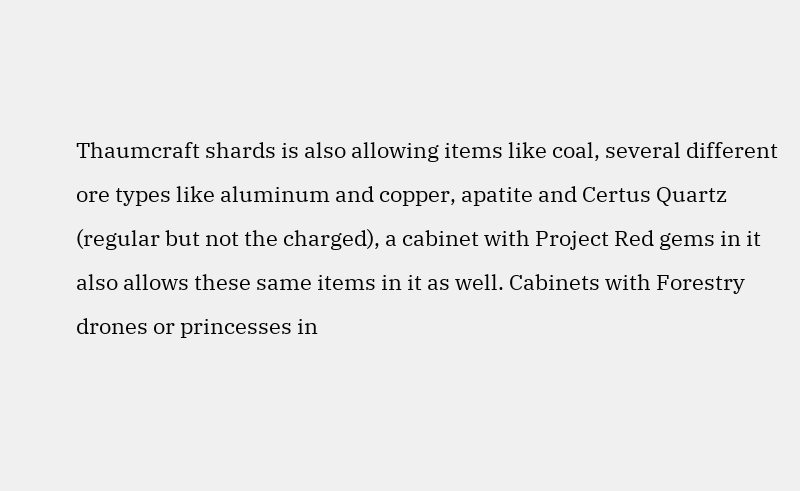Thaumcraft shards is also allowing items like coal, several different ore types like aluminum and copper, apatite and Certus Quartz (regular but not the charged), a cabinet with Project Red gems in it also allows these same items in it as well. Cabinets with Forestry drones or princesses in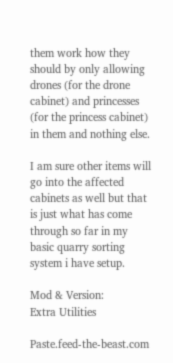them work how they should by only allowing drones (for the drone cabinet) and princesses (for the princess cabinet) in them and nothing else.

I am sure other items will go into the affected cabinets as well but that is just what has come through so far in my basic quarry sorting system i have setup.

Mod & Version:
Extra Utilities

Paste.feed-the-beast.com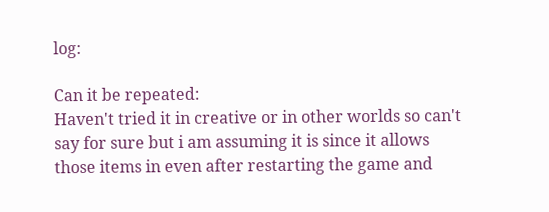log:

Can it be repeated:
Haven't tried it in creative or in other worlds so can't say for sure but i am assuming it is since it allows those items in even after restarting the game and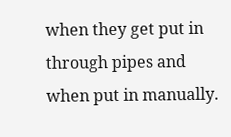when they get put in through pipes and when put in manually.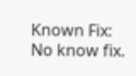Known Fix:
No know fix.